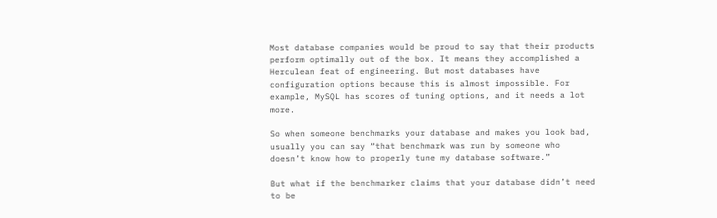Most database companies would be proud to say that their products perform optimally out of the box. It means they accomplished a Herculean feat of engineering. But most databases have configuration options because this is almost impossible. For example, MySQL has scores of tuning options, and it needs a lot more.

So when someone benchmarks your database and makes you look bad, usually you can say “that benchmark was run by someone who doesn’t know how to properly tune my database software.”

But what if the benchmarker claims that your database didn’t need to be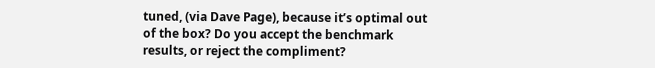tuned, (via Dave Page), because it’s optimal out of the box? Do you accept the benchmark results, or reject the compliment?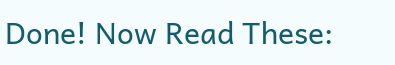Done! Now Read These: